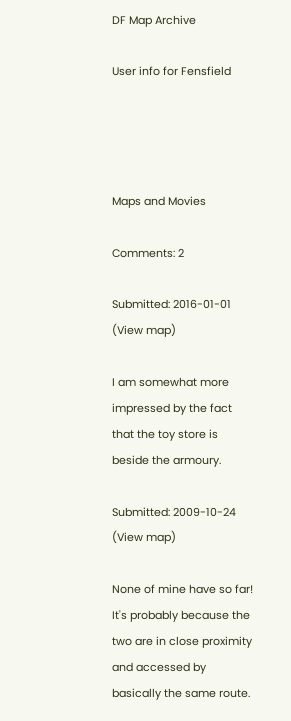DF Map Archive

User info for Fensfield




Maps and Movies

Comments: 2

Submitted: 2016-01-01 (View map)

I am somewhat more impressed by the fact that the toy store is beside the armoury.

Submitted: 2009-10-24 (View map)

None of mine have so far! It's probably because the two are in close proximity and accessed by basically the same route.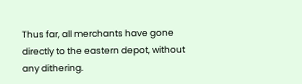Thus far, all merchants have gone directly to the eastern depot, without any dithering.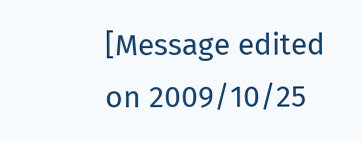[Message edited on 2009/10/25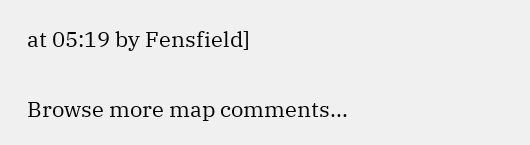at 05:19 by Fensfield]

Browse more map comments...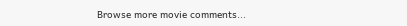Browse more movie comments...